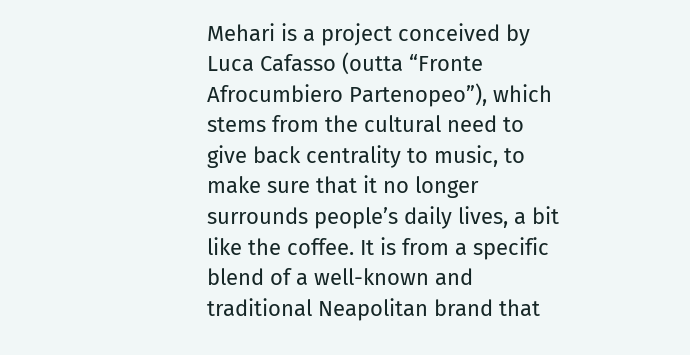Mehari is a project conceived by Luca Cafasso (outta “Fronte Afrocumbiero Partenopeo”), which stems from the cultural need to give back centrality to music, to make sure that it no longer surrounds people’s daily lives, a bit like the coffee. It is from a specific blend of a well-known and traditional Neapolitan brand that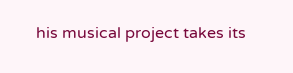his musical project takes its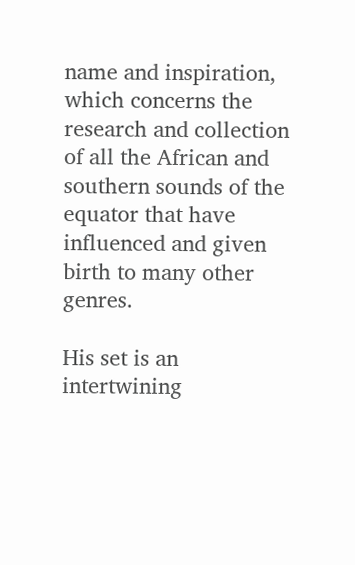name and inspiration, which concerns the research and collection of all the African and southern sounds of the equator that have influenced and given birth to many other genres.

His set is an intertwining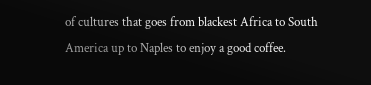of cultures that goes from blackest Africa to South America up to Naples to enjoy a good coffee.